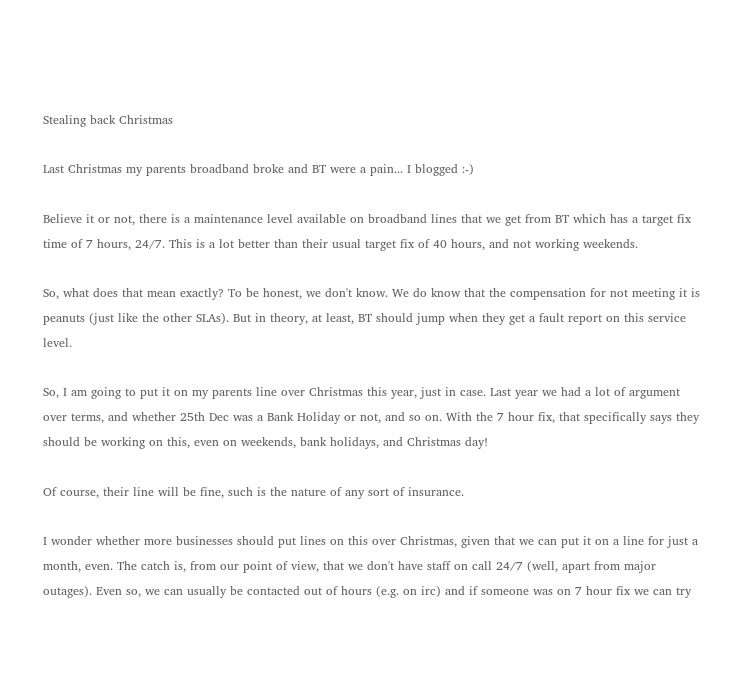Stealing back Christmas

Last Christmas my parents broadband broke and BT were a pain... I blogged :-)

Believe it or not, there is a maintenance level available on broadband lines that we get from BT which has a target fix time of 7 hours, 24/7. This is a lot better than their usual target fix of 40 hours, and not working weekends.

So, what does that mean exactly? To be honest, we don't know. We do know that the compensation for not meeting it is peanuts (just like the other SLAs). But in theory, at least, BT should jump when they get a fault report on this service level.

So, I am going to put it on my parents line over Christmas this year, just in case. Last year we had a lot of argument over terms, and whether 25th Dec was a Bank Holiday or not, and so on. With the 7 hour fix, that specifically says they should be working on this, even on weekends, bank holidays, and Christmas day!

Of course, their line will be fine, such is the nature of any sort of insurance.

I wonder whether more businesses should put lines on this over Christmas, given that we can put it on a line for just a month, even. The catch is, from our point of view, that we don't have staff on call 24/7 (well, apart from major outages). Even so, we can usually be contacted out of hours (e.g. on irc) and if someone was on 7 hour fix we can try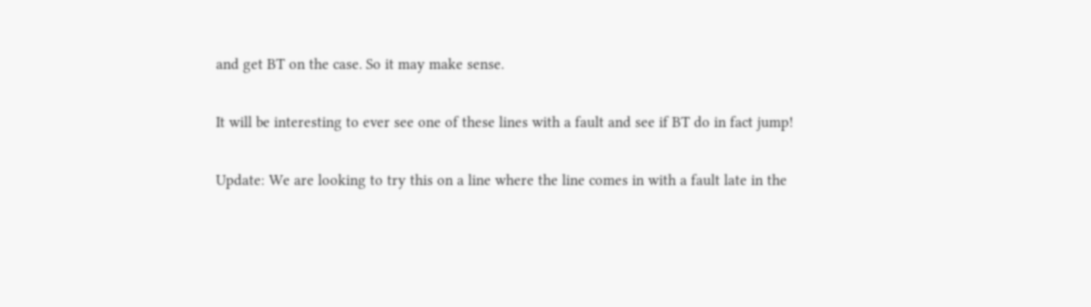and get BT on the case. So it may make sense.

It will be interesting to ever see one of these lines with a fault and see if BT do in fact jump!

Update: We are looking to try this on a line where the line comes in with a fault late in the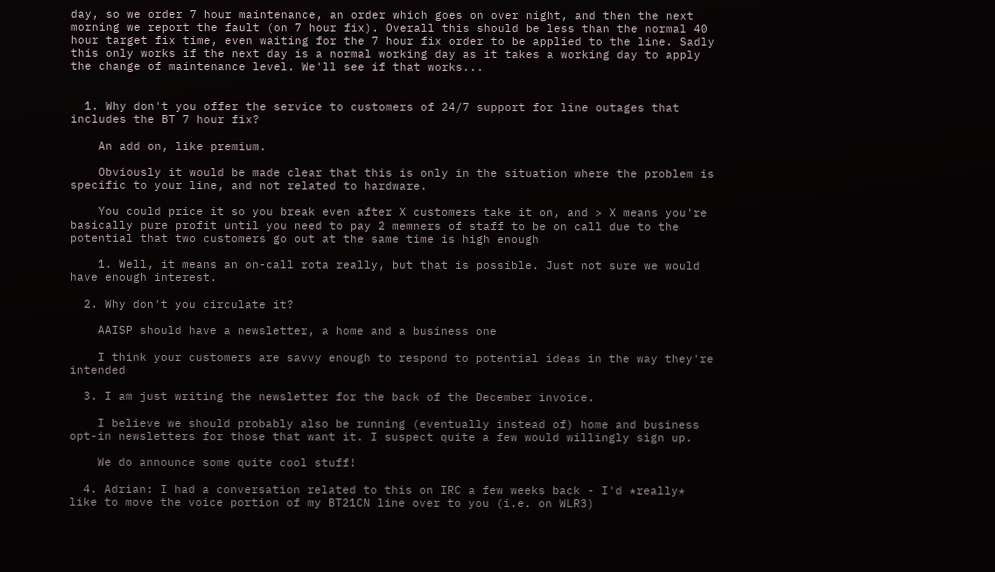day, so we order 7 hour maintenance, an order which goes on over night, and then the next morning we report the fault (on 7 hour fix). Overall this should be less than the normal 40 hour target fix time, even waiting for the 7 hour fix order to be applied to the line. Sadly this only works if the next day is a normal working day as it takes a working day to apply the change of maintenance level. We'll see if that works...


  1. Why don't you offer the service to customers of 24/7 support for line outages that includes the BT 7 hour fix?

    An add on, like premium.

    Obviously it would be made clear that this is only in the situation where the problem is specific to your line, and not related to hardware.

    You could price it so you break even after X customers take it on, and > X means you're basically pure profit until you need to pay 2 memners of staff to be on call due to the potential that two customers go out at the same time is high enough

    1. Well, it means an on-call rota really, but that is possible. Just not sure we would have enough interest.

  2. Why don't you circulate it?

    AAISP should have a newsletter, a home and a business one

    I think your customers are savvy enough to respond to potential ideas in the way they're intended

  3. I am just writing the newsletter for the back of the December invoice.

    I believe we should probably also be running (eventually instead of) home and business opt-in newsletters for those that want it. I suspect quite a few would willingly sign up.

    We do announce some quite cool stuff!

  4. Adrian: I had a conversation related to this on IRC a few weeks back - I'd *really* like to move the voice portion of my BT21CN line over to you (i.e. on WLR3)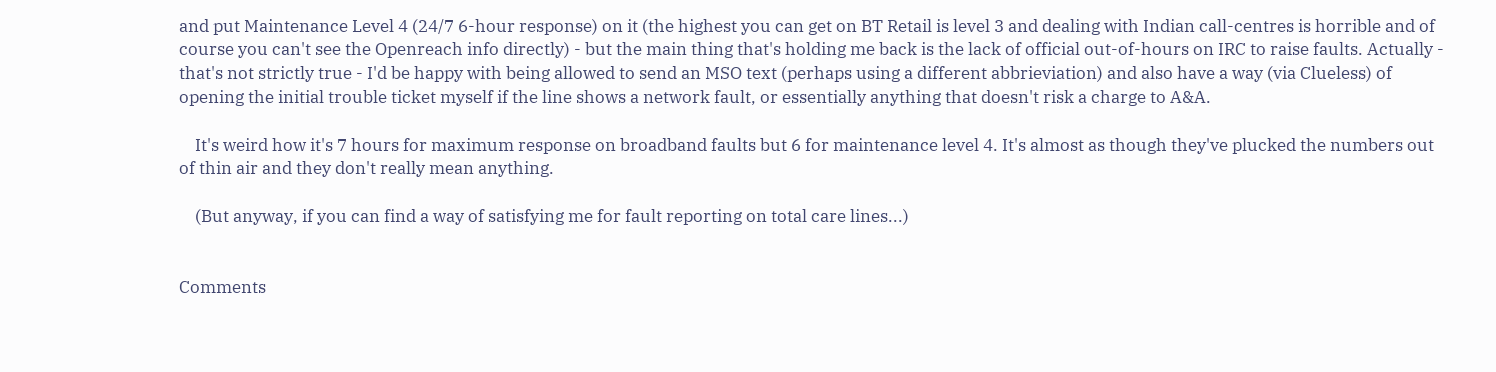and put Maintenance Level 4 (24/7 6-hour response) on it (the highest you can get on BT Retail is level 3 and dealing with Indian call-centres is horrible and of course you can't see the Openreach info directly) - but the main thing that's holding me back is the lack of official out-of-hours on IRC to raise faults. Actually - that's not strictly true - I'd be happy with being allowed to send an MSO text (perhaps using a different abbrieviation) and also have a way (via Clueless) of opening the initial trouble ticket myself if the line shows a network fault, or essentially anything that doesn't risk a charge to A&A.

    It's weird how it's 7 hours for maximum response on broadband faults but 6 for maintenance level 4. It's almost as though they've plucked the numbers out of thin air and they don't really mean anything.

    (But anyway, if you can find a way of satisfying me for fault reporting on total care lines...)


Comments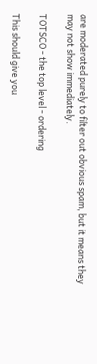are moderated purely to filter out obvious spam, but it means they may not show immediately.

TOTSCO - the top level - ordering

This should give you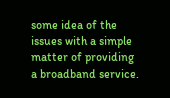some idea of the issues with a simple matter of providing a broadband service.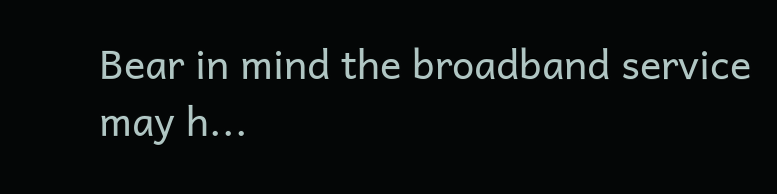Bear in mind the broadband service may h...